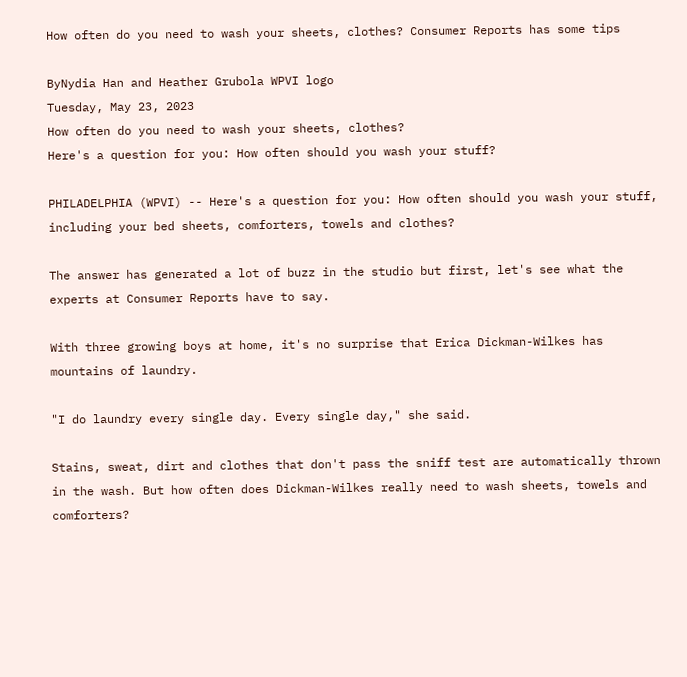How often do you need to wash your sheets, clothes? Consumer Reports has some tips

ByNydia Han and Heather Grubola WPVI logo
Tuesday, May 23, 2023
How often do you need to wash your sheets, clothes?
Here's a question for you: How often should you wash your stuff?

PHILADELPHIA (WPVI) -- Here's a question for you: How often should you wash your stuff, including your bed sheets, comforters, towels and clothes?

The answer has generated a lot of buzz in the studio but first, let's see what the experts at Consumer Reports have to say.

With three growing boys at home, it's no surprise that Erica Dickman-Wilkes has mountains of laundry.

"I do laundry every single day. Every single day," she said.

Stains, sweat, dirt and clothes that don't pass the sniff test are automatically thrown in the wash. But how often does Dickman-Wilkes really need to wash sheets, towels and comforters?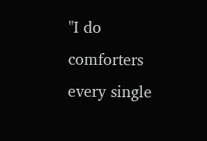"I do comforters every single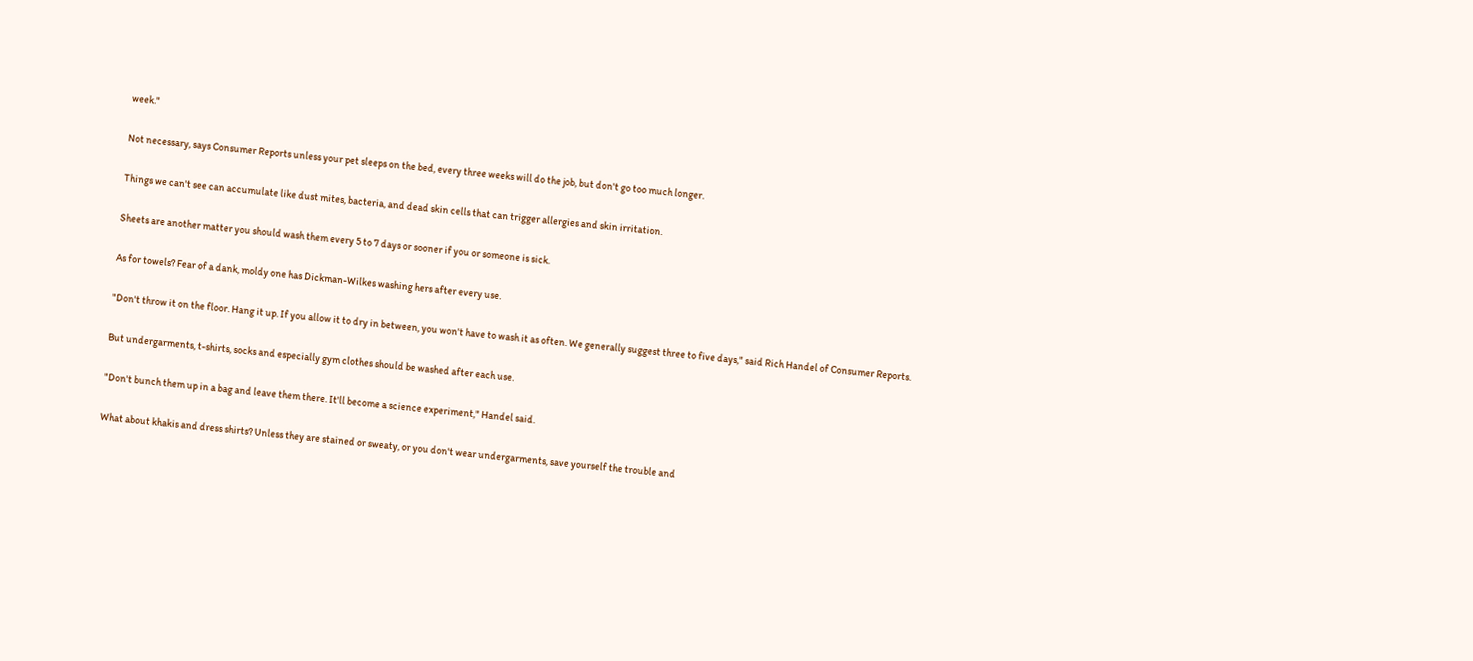week."

Not necessary, says Consumer Reports unless your pet sleeps on the bed, every three weeks will do the job, but don't go too much longer.

Things we can't see can accumulate like dust mites, bacteria, and dead skin cells that can trigger allergies and skin irritation.

Sheets are another matter you should wash them every 5 to 7 days or sooner if you or someone is sick.

As for towels? Fear of a dank, moldy one has Dickman-Wilkes washing hers after every use.

"Don't throw it on the floor. Hang it up. If you allow it to dry in between, you won't have to wash it as often. We generally suggest three to five days," said Rich Handel of Consumer Reports.

But undergarments, t-shirts, socks and especially gym clothes should be washed after each use.

"Don't bunch them up in a bag and leave them there. It'll become a science experiment," Handel said.

What about khakis and dress shirts? Unless they are stained or sweaty, or you don't wear undergarments, save yourself the trouble and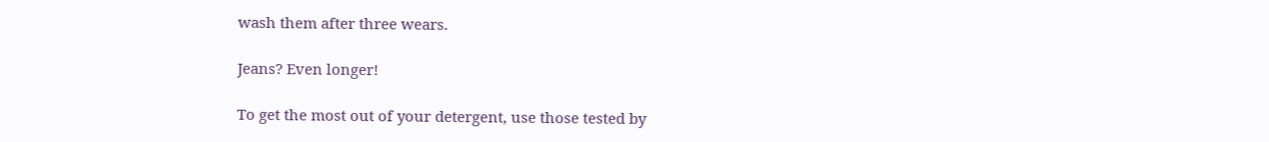wash them after three wears.

Jeans? Even longer!

To get the most out of your detergent, use those tested by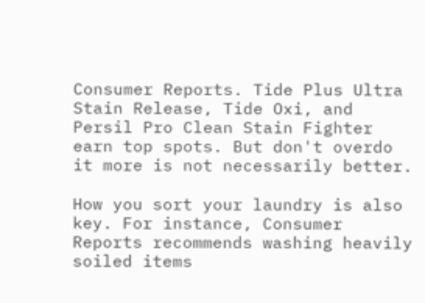Consumer Reports. Tide Plus Ultra Stain Release, Tide Oxi, and Persil Pro Clean Stain Fighter earn top spots. But don't overdo it more is not necessarily better.

How you sort your laundry is also key. For instance, Consumer Reports recommends washing heavily soiled items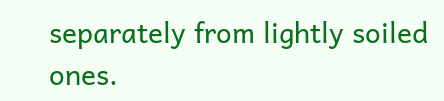separately from lightly soiled ones.